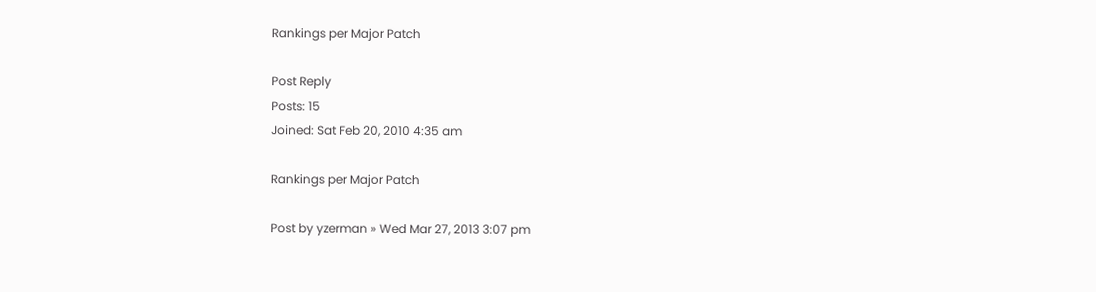Rankings per Major Patch

Post Reply
Posts: 15
Joined: Sat Feb 20, 2010 4:35 am

Rankings per Major Patch

Post by yzerman » Wed Mar 27, 2013 3:07 pm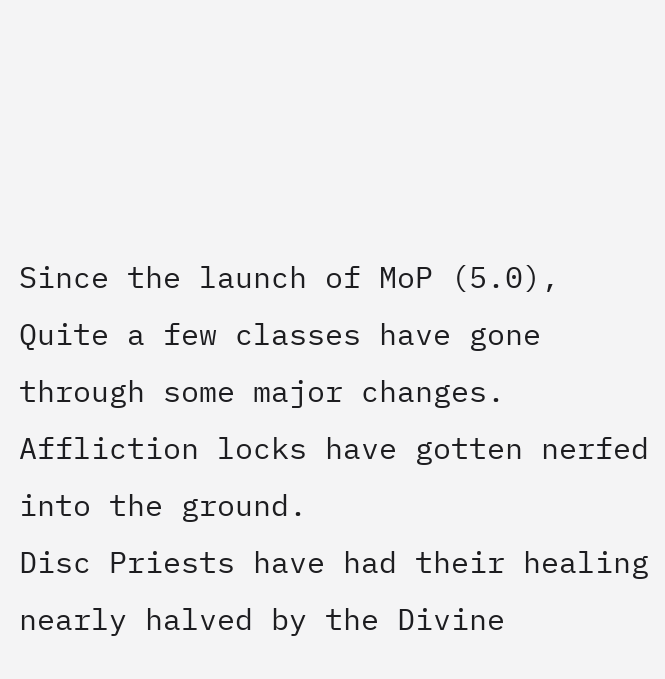Since the launch of MoP (5.0), Quite a few classes have gone through some major changes.
Affliction locks have gotten nerfed into the ground.
Disc Priests have had their healing nearly halved by the Divine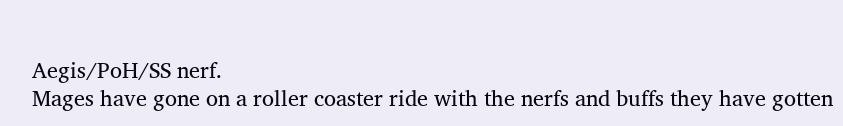Aegis/PoH/SS nerf.
Mages have gone on a roller coaster ride with the nerfs and buffs they have gotten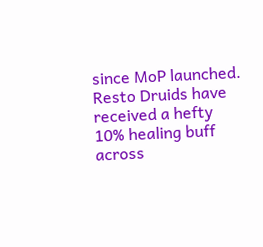since MoP launched.
Resto Druids have received a hefty 10% healing buff across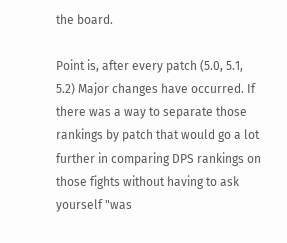the board.

Point is, after every patch (5.0, 5.1, 5.2) Major changes have occurred. If there was a way to separate those rankings by patch that would go a lot further in comparing DPS rankings on those fights without having to ask yourself "was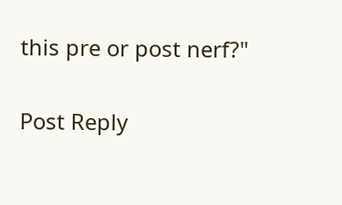this pre or post nerf?"

Post Reply